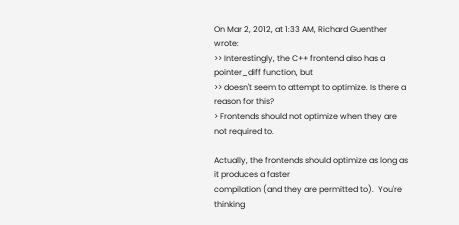On Mar 2, 2012, at 1:33 AM, Richard Guenther wrote:
>> Interestingly, the C++ frontend also has a pointer_diff function, but
>> doesn't seem to attempt to optimize. Is there a reason for this?
> Frontends should not optimize when they are not required to.

Actually, the frontends should optimize as long as it produces a faster
compilation (and they are permitted to).  You're thinking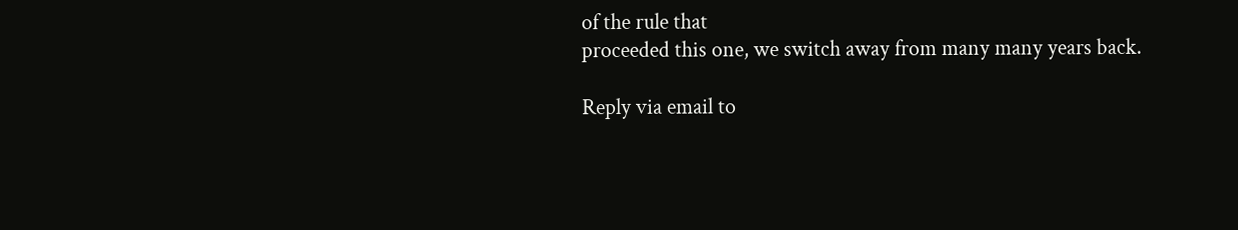of the rule that
proceeded this one, we switch away from many many years back.

Reply via email to